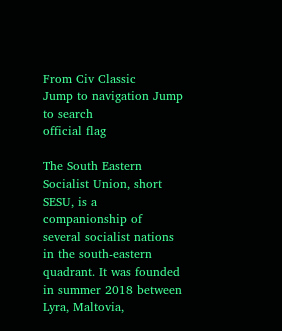From Civ Classic
Jump to navigation Jump to search
official flag

The South Eastern Socialist Union, short SESU, is a companionship of several socialist nations in the south-eastern quadrant. It was founded in summer 2018 between Lyra, Maltovia,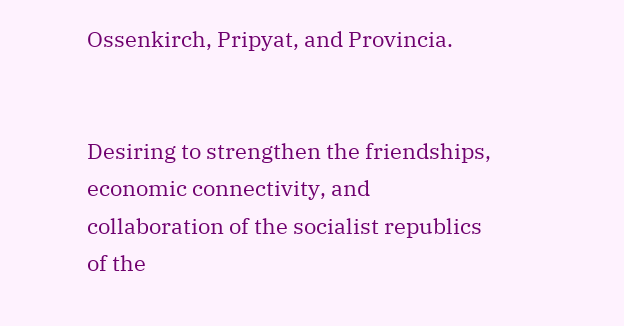Ossenkirch, Pripyat, and Provincia.


Desiring to strengthen the friendships, economic connectivity, and collaboration of the socialist republics of the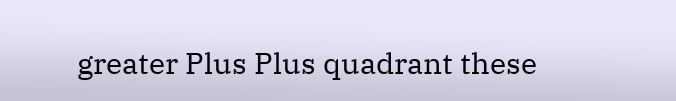greater Plus Plus quadrant these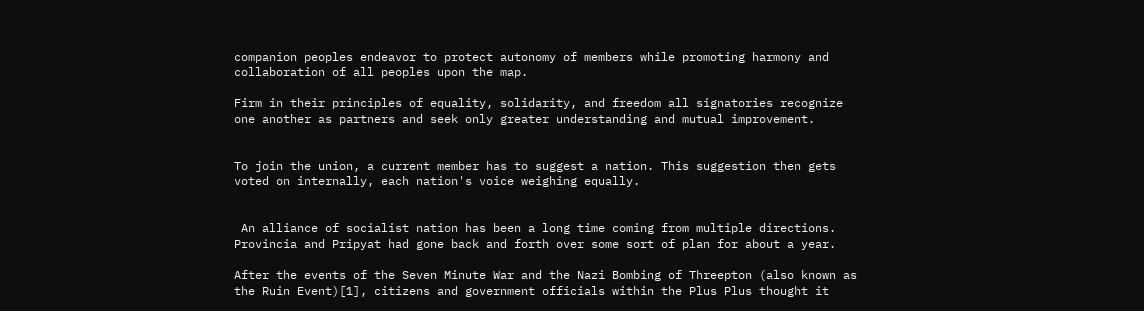companion peoples endeavor to protect autonomy of members while promoting harmony and collaboration of all peoples upon the map.

Firm in their principles of equality, solidarity, and freedom all signatories recognize one another as partners and seek only greater understanding and mutual improvement.


To join the union, a current member has to suggest a nation. This suggestion then gets voted on internally, each nation's voice weighing equally.


 An alliance of socialist nation has been a long time coming from multiple directions. Provincia and Pripyat had gone back and forth over some sort of plan for about a year.

After the events of the Seven Minute War and the Nazi Bombing of Threepton (also known as the Ruin Event)[1], citizens and government officials within the Plus Plus thought it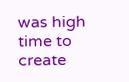was high time to create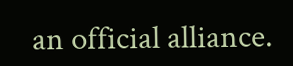an official alliance.